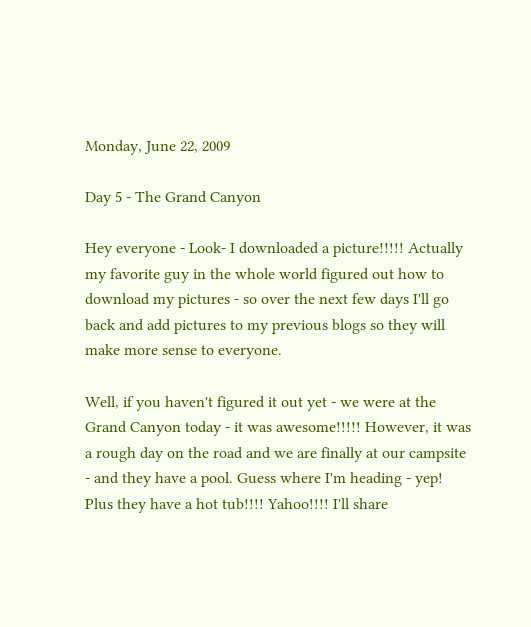Monday, June 22, 2009

Day 5 - The Grand Canyon

Hey everyone - Look- I downloaded a picture!!!!! Actually my favorite guy in the whole world figured out how to download my pictures - so over the next few days I'll go back and add pictures to my previous blogs so they will make more sense to everyone.

Well, if you haven't figured it out yet - we were at the Grand Canyon today - it was awesome!!!!! However, it was a rough day on the road and we are finally at our campsite - and they have a pool. Guess where I'm heading - yep! Plus they have a hot tub!!!! Yahoo!!!! I'll share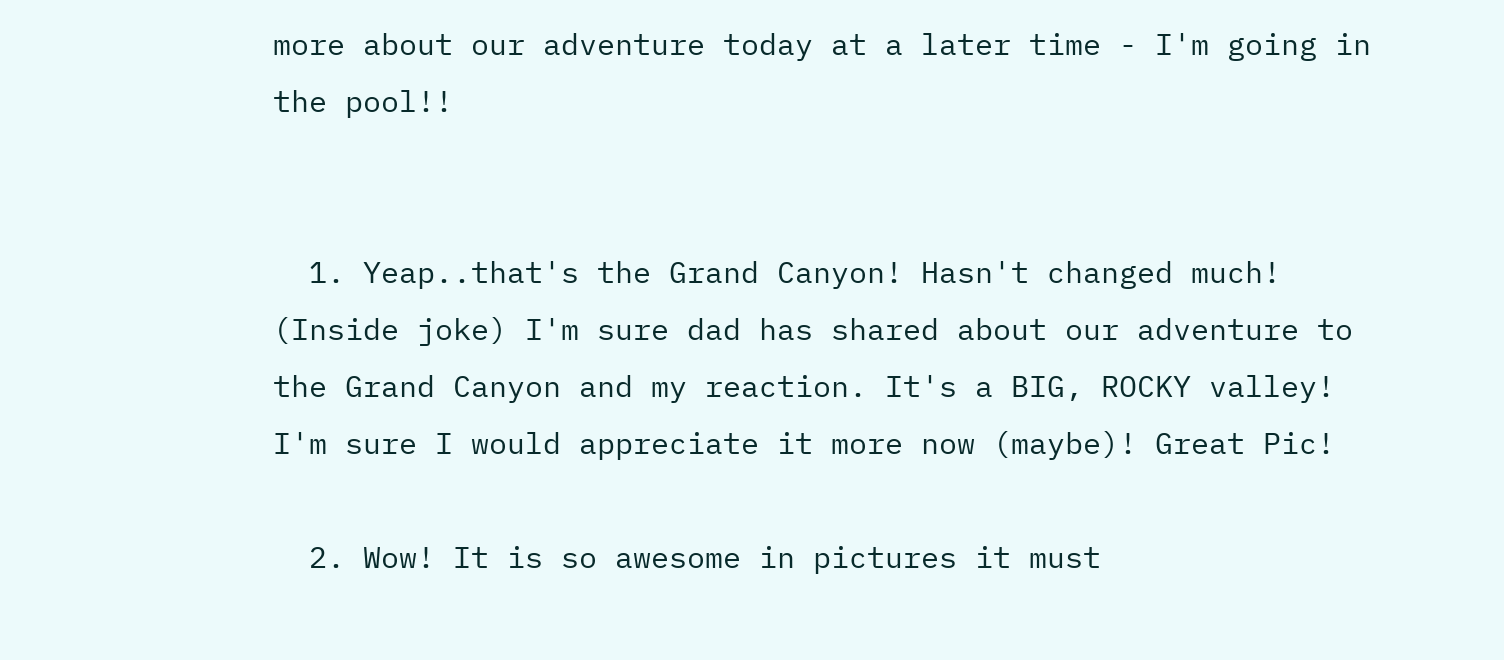more about our adventure today at a later time - I'm going in the pool!!


  1. Yeap..that's the Grand Canyon! Hasn't changed much! (Inside joke) I'm sure dad has shared about our adventure to the Grand Canyon and my reaction. It's a BIG, ROCKY valley! I'm sure I would appreciate it more now (maybe)! Great Pic!

  2. Wow! It is so awesome in pictures it must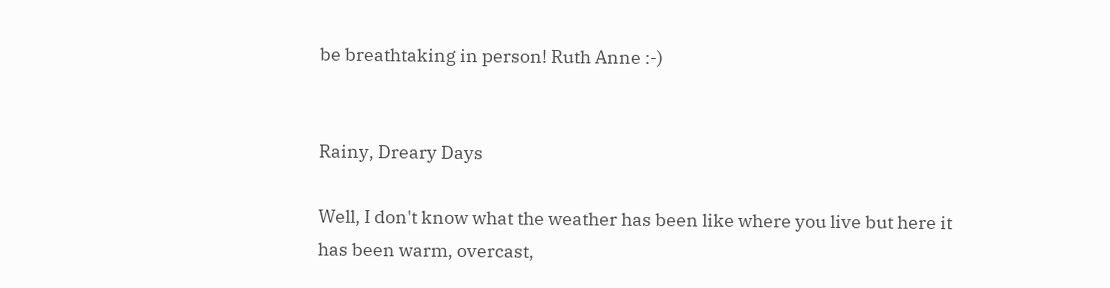be breathtaking in person! Ruth Anne :-)


Rainy, Dreary Days

Well, I don't know what the weather has been like where you live but here it has been warm, overcast,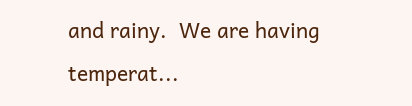and rainy.  We are having temperat...